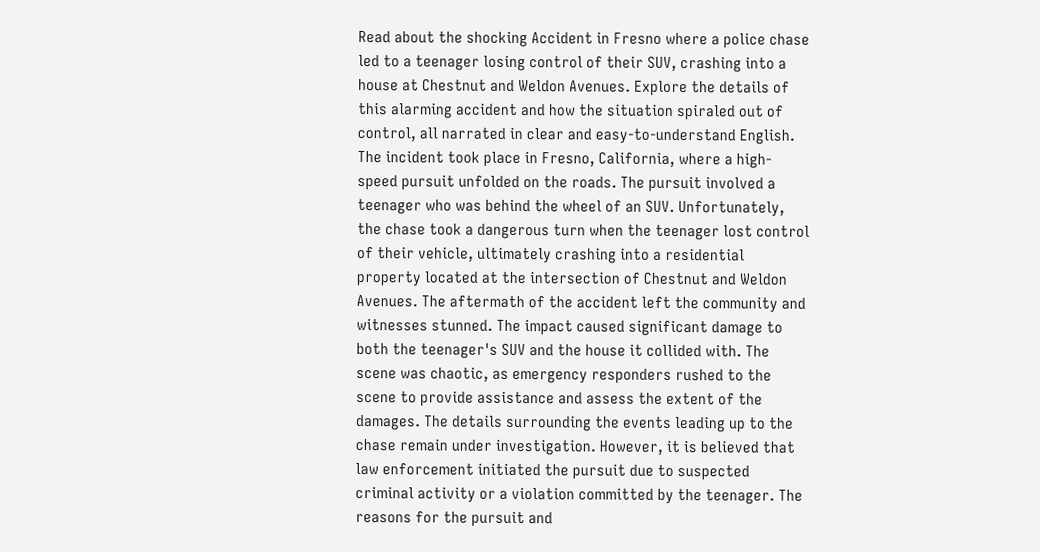Read about the shocking Accident in Fresno where a police chase led to a teenager losing control of their SUV, crashing into a house at Chestnut and Weldon Avenues. Explore the details of this alarming accident and how the situation spiraled out of control, all narrated in clear and easy-to-understand English. The incident took place in Fresno, California, where a high-speed pursuit unfolded on the roads. The pursuit involved a teenager who was behind the wheel of an SUV. Unfortunately, the chase took a dangerous turn when the teenager lost control of their vehicle, ultimately crashing into a residential property located at the intersection of Chestnut and Weldon Avenues. The aftermath of the accident left the community and witnesses stunned. The impact caused significant damage to both the teenager's SUV and the house it collided with. The scene was chaotic, as emergency responders rushed to the scene to provide assistance and assess the extent of the damages. The details surrounding the events leading up to the chase remain under investigation. However, it is believed that law enforcement initiated the pursuit due to suspected criminal activity or a violation committed by the teenager. The reasons for the pursuit and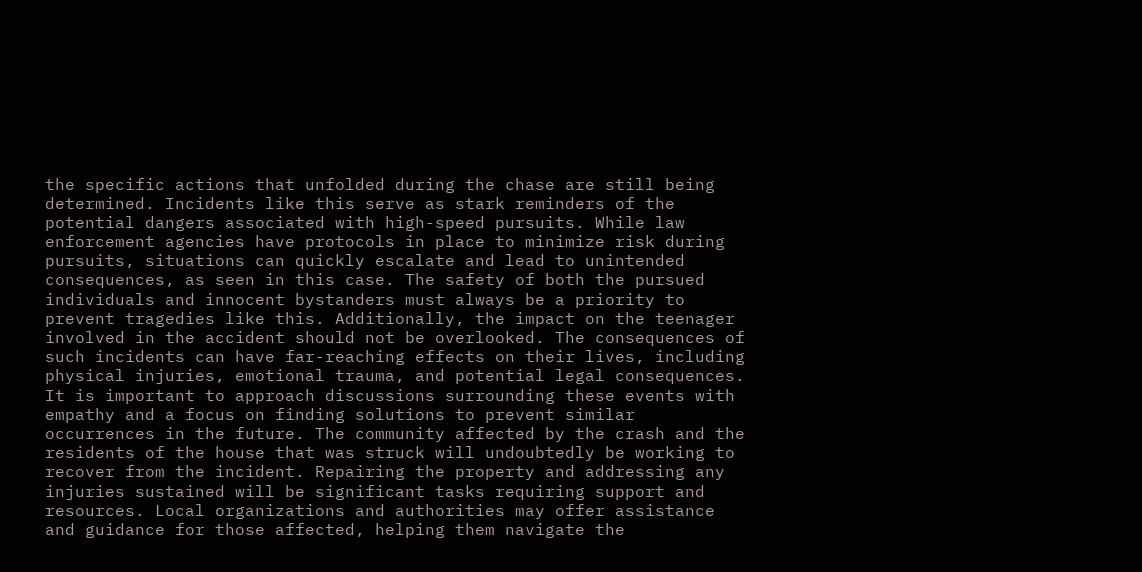the specific actions that unfolded during the chase are still being determined. Incidents like this serve as stark reminders of the potential dangers associated with high-speed pursuits. While law enforcement agencies have protocols in place to minimize risk during pursuits, situations can quickly escalate and lead to unintended consequences, as seen in this case. The safety of both the pursued individuals and innocent bystanders must always be a priority to prevent tragedies like this. Additionally, the impact on the teenager involved in the accident should not be overlooked. The consequences of such incidents can have far-reaching effects on their lives, including physical injuries, emotional trauma, and potential legal consequences. It is important to approach discussions surrounding these events with empathy and a focus on finding solutions to prevent similar occurrences in the future. The community affected by the crash and the residents of the house that was struck will undoubtedly be working to recover from the incident. Repairing the property and addressing any injuries sustained will be significant tasks requiring support and resources. Local organizations and authorities may offer assistance and guidance for those affected, helping them navigate the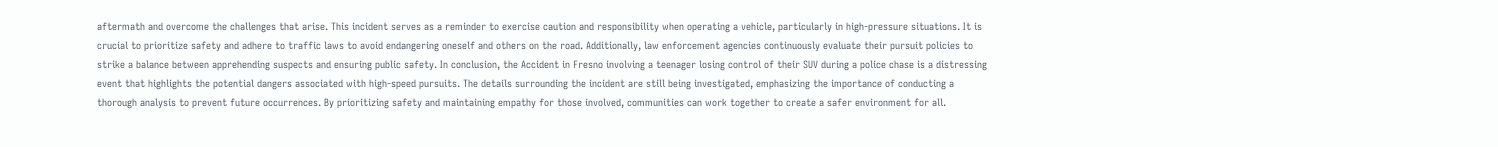aftermath and overcome the challenges that arise. This incident serves as a reminder to exercise caution and responsibility when operating a vehicle, particularly in high-pressure situations. It is crucial to prioritize safety and adhere to traffic laws to avoid endangering oneself and others on the road. Additionally, law enforcement agencies continuously evaluate their pursuit policies to strike a balance between apprehending suspects and ensuring public safety. In conclusion, the Accident in Fresno involving a teenager losing control of their SUV during a police chase is a distressing event that highlights the potential dangers associated with high-speed pursuits. The details surrounding the incident are still being investigated, emphasizing the importance of conducting a thorough analysis to prevent future occurrences. By prioritizing safety and maintaining empathy for those involved, communities can work together to create a safer environment for all.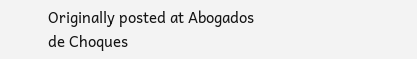Originally posted at Abogados de Choques